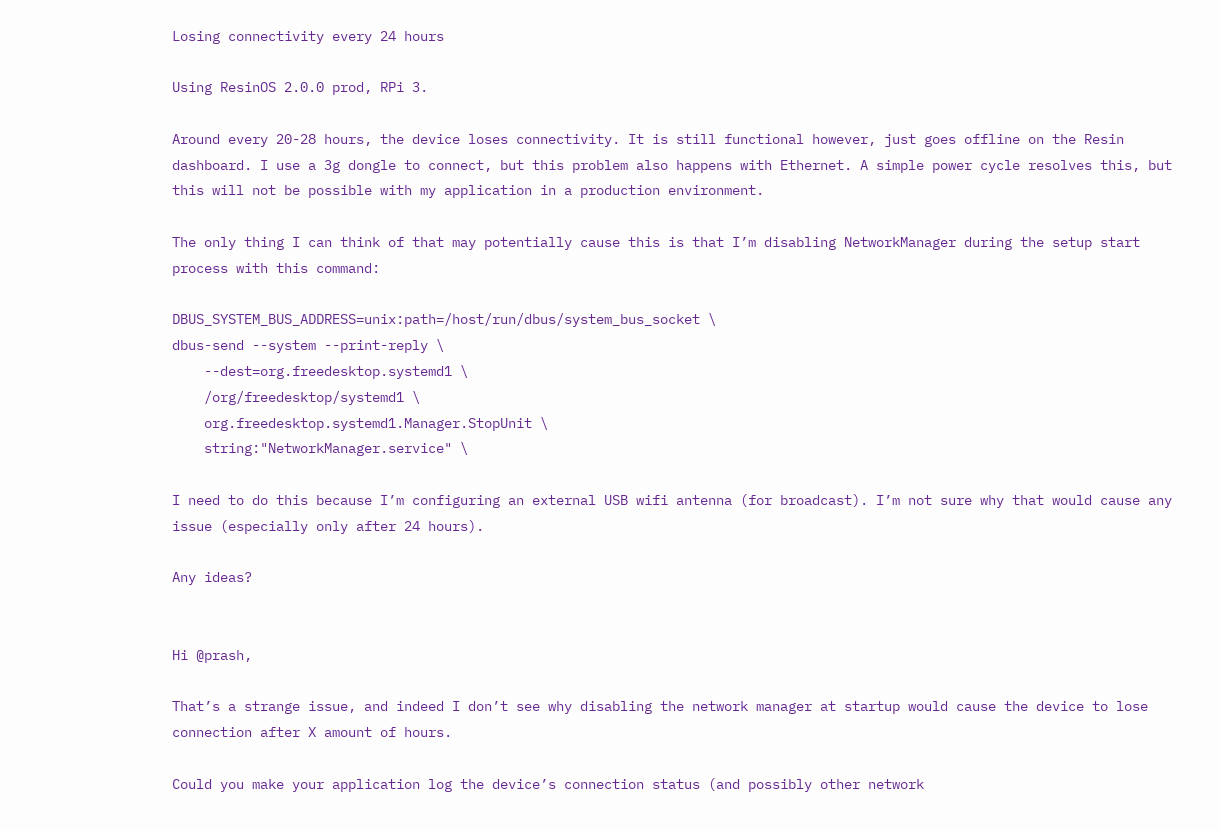Losing connectivity every 24 hours

Using ResinOS 2.0.0 prod, RPi 3.

Around every 20-28 hours, the device loses connectivity. It is still functional however, just goes offline on the Resin dashboard. I use a 3g dongle to connect, but this problem also happens with Ethernet. A simple power cycle resolves this, but this will not be possible with my application in a production environment.

The only thing I can think of that may potentially cause this is that I’m disabling NetworkManager during the setup start process with this command:

DBUS_SYSTEM_BUS_ADDRESS=unix:path=/host/run/dbus/system_bus_socket \
dbus-send --system --print-reply \
    --dest=org.freedesktop.systemd1 \
    /org/freedesktop/systemd1 \
    org.freedesktop.systemd1.Manager.StopUnit \
    string:"NetworkManager.service" \

I need to do this because I’m configuring an external USB wifi antenna (for broadcast). I’m not sure why that would cause any issue (especially only after 24 hours).

Any ideas?


Hi @prash,

That’s a strange issue, and indeed I don’t see why disabling the network manager at startup would cause the device to lose connection after X amount of hours.

Could you make your application log the device’s connection status (and possibly other network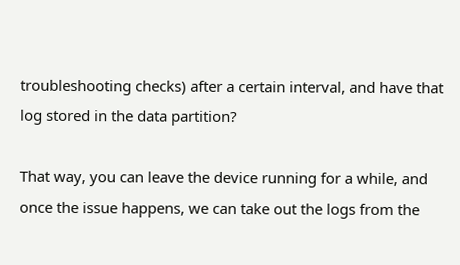troubleshooting checks) after a certain interval, and have that log stored in the data partition?

That way, you can leave the device running for a while, and once the issue happens, we can take out the logs from the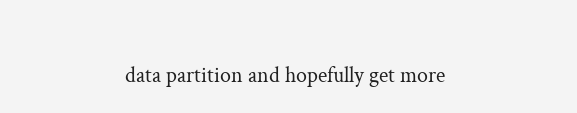data partition and hopefully get more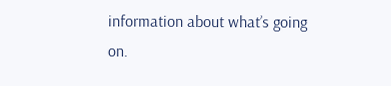information about what’s going on.